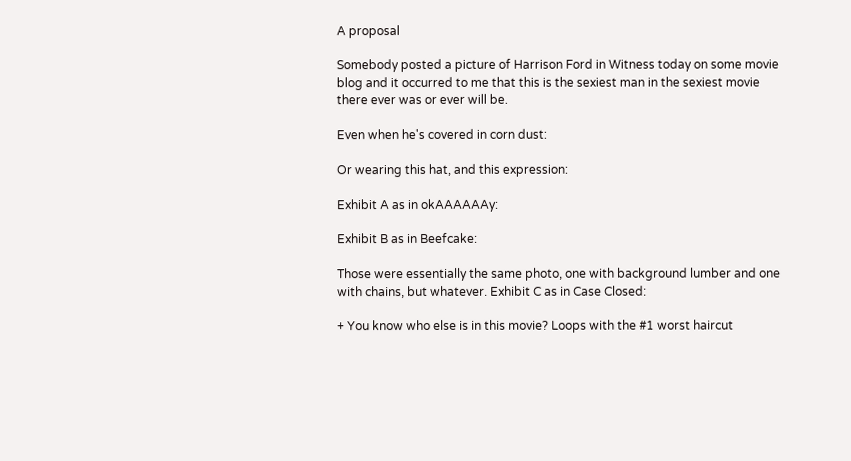A proposal

Somebody posted a picture of Harrison Ford in Witness today on some movie blog and it occurred to me that this is the sexiest man in the sexiest movie there ever was or ever will be.

Even when he's covered in corn dust:

Or wearing this hat, and this expression:

Exhibit A as in okAAAAAAy:

Exhibit B as in Beefcake:

Those were essentially the same photo, one with background lumber and one with chains, but whatever. Exhibit C as in Case Closed:

+ You know who else is in this movie? Loops with the #1 worst haircut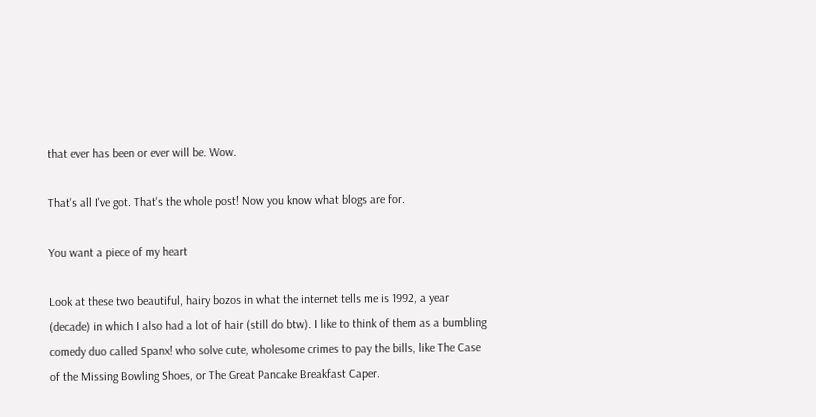that ever has been or ever will be. Wow.

That's all I've got. That's the whole post! Now you know what blogs are for.

You want a piece of my heart

Look at these two beautiful, hairy bozos in what the internet tells me is 1992, a year (decade) in which I also had a lot of hair (still do btw). I like to think of them as a bumbling comedy duo called Spanx! who solve cute, wholesome crimes to pay the bills, like The Case of the Missing Bowling Shoes, or The Great Pancake Breakfast Caper.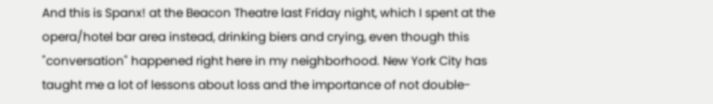And this is Spanx! at the Beacon Theatre last Friday night, which I spent at the opera/hotel bar area instead, drinking biers and crying, even though this "conversation" happened right here in my neighborhood. New York City has taught me a lot of lessons about loss and the importance of not double-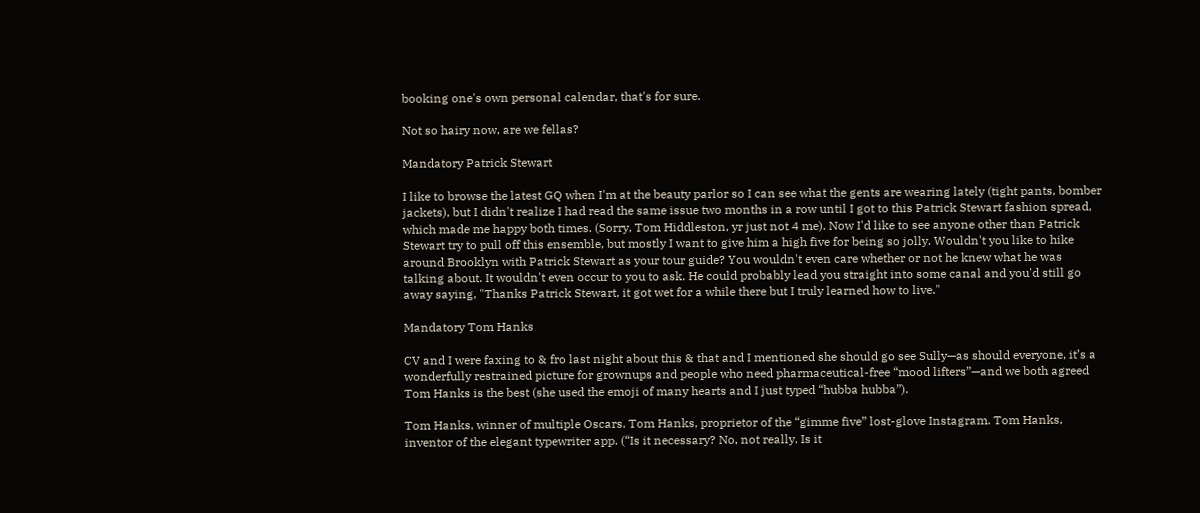booking one's own personal calendar, that's for sure.

Not so hairy now, are we fellas?

Mandatory Patrick Stewart

I like to browse the latest GQ when I'm at the beauty parlor so I can see what the gents are wearing lately (tight pants, bomber jackets), but I didn't realize I had read the same issue two months in a row until I got to this Patrick Stewart fashion spread, which made me happy both times. (Sorry, Tom Hiddleston, yr just not 4 me). Now I'd like to see anyone other than Patrick Stewart try to pull off this ensemble, but mostly I want to give him a high five for being so jolly. Wouldn't you like to hike around Brooklyn with Patrick Stewart as your tour guide? You wouldn't even care whether or not he knew what he was talking about. It wouldn't even occur to you to ask. He could probably lead you straight into some canal and you'd still go away saying, "Thanks Patrick Stewart, it got wet for a while there but I truly learned how to live."

Mandatory Tom Hanks

CV and I were faxing to & fro last night about this & that and I mentioned she should go see Sully—as should everyone, it’s a wonderfully restrained picture for grownups and people who need pharmaceutical-free “mood lifters”—and we both agreed Tom Hanks is the best (she used the emoji of many hearts and I just typed “hubba hubba”).

Tom Hanks, winner of multiple Oscars. Tom Hanks, proprietor of the “gimme five” lost-glove Instagram. Tom Hanks, inventor of the elegant typewriter app. (“Is it necessary? No, not really. Is it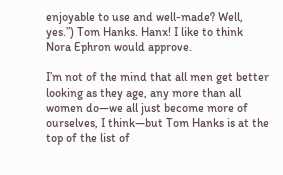enjoyable to use and well-made? Well, yes.”) Tom Hanks. Hanx! I like to think Nora Ephron would approve.

I’m not of the mind that all men get better looking as they age, any more than all women do—we all just become more of ourselves, I think—but Tom Hanks is at the top of the list of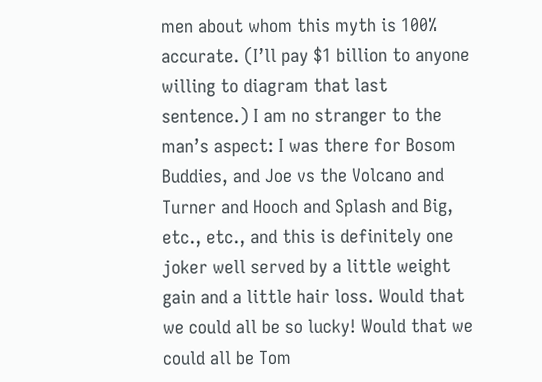men about whom this myth is 100% accurate. (I’ll pay $1 billion to anyone willing to diagram that last sentence.) I am no stranger to the man’s aspect: I was there for Bosom Buddies, and Joe vs the Volcano and Turner and Hooch and Splash and Big, etc., etc., and this is definitely one joker well served by a little weight gain and a little hair loss. Would that we could all be so lucky! Would that we could all be Tom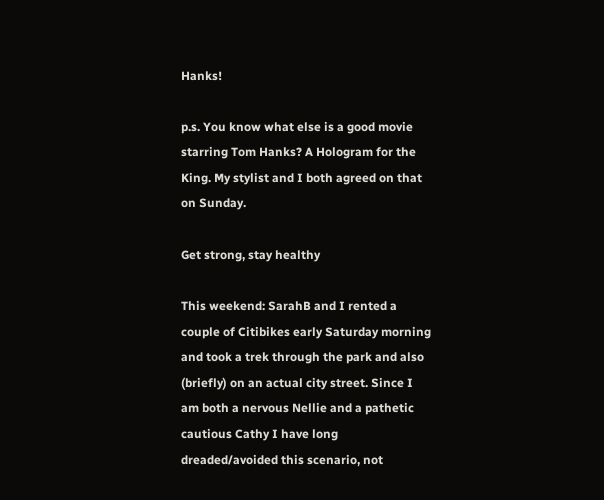Hanks!

p.s. You know what else is a good movie starring Tom Hanks? A Hologram for the King. My stylist and I both agreed on that on Sunday.

Get strong, stay healthy

This weekend: SarahB and I rented a couple of Citibikes early Saturday morning and took a trek through the park and also (briefly) on an actual city street. Since I am both a nervous Nellie and a pathetic cautious Cathy I have long dreaded/avoided this scenario, not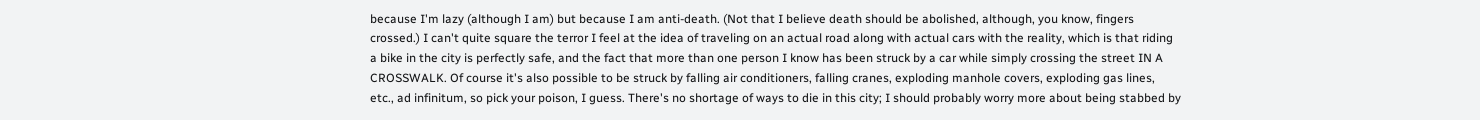because I'm lazy (although I am) but because I am anti-death. (Not that I believe death should be abolished, although, you know, fingers crossed.) I can't quite square the terror I feel at the idea of traveling on an actual road along with actual cars with the reality, which is that riding a bike in the city is perfectly safe, and the fact that more than one person I know has been struck by a car while simply crossing the street IN A CROSSWALK. Of course it's also possible to be struck by falling air conditioners, falling cranes, exploding manhole covers, exploding gas lines, etc., ad infinitum, so pick your poison, I guess. There's no shortage of ways to die in this city; I should probably worry more about being stabbed by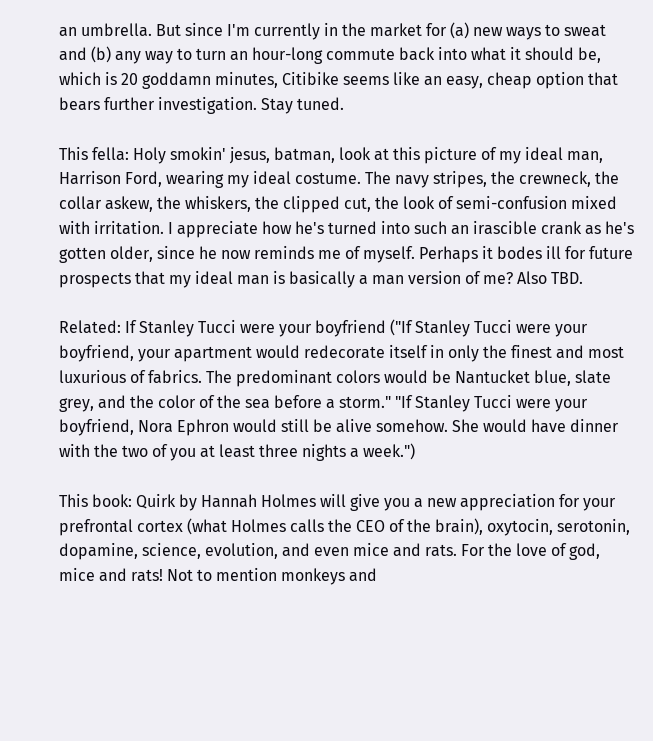an umbrella. But since I'm currently in the market for (a) new ways to sweat and (b) any way to turn an hour-long commute back into what it should be, which is 20 goddamn minutes, Citibike seems like an easy, cheap option that bears further investigation. Stay tuned.

This fella: Holy smokin' jesus, batman, look at this picture of my ideal man, Harrison Ford, wearing my ideal costume. The navy stripes, the crewneck, the collar askew, the whiskers, the clipped cut, the look of semi-confusion mixed with irritation. I appreciate how he's turned into such an irascible crank as he's gotten older, since he now reminds me of myself. Perhaps it bodes ill for future prospects that my ideal man is basically a man version of me? Also TBD.

Related: If Stanley Tucci were your boyfriend ("If Stanley Tucci were your boyfriend, your apartment would redecorate itself in only the finest and most luxurious of fabrics. The predominant colors would be Nantucket blue, slate grey, and the color of the sea before a storm." "If Stanley Tucci were your boyfriend, Nora Ephron would still be alive somehow. She would have dinner with the two of you at least three nights a week.")

This book: Quirk by Hannah Holmes will give you a new appreciation for your prefrontal cortex (what Holmes calls the CEO of the brain), oxytocin, serotonin, dopamine, science, evolution, and even mice and rats. For the love of god, mice and rats! Not to mention monkeys and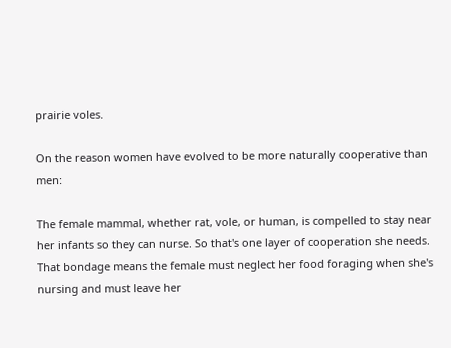prairie voles.

On the reason women have evolved to be more naturally cooperative than men:

The female mammal, whether rat, vole, or human, is compelled to stay near her infants so they can nurse. So that's one layer of cooperation she needs. That bondage means the female must neglect her food foraging when she's nursing and must leave her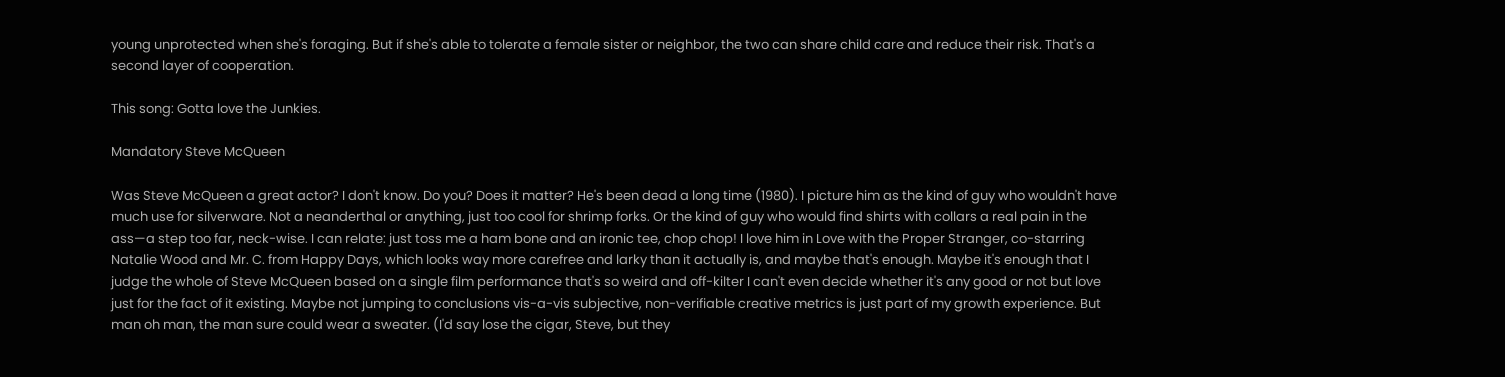young unprotected when she's foraging. But if she's able to tolerate a female sister or neighbor, the two can share child care and reduce their risk. That's a second layer of cooperation.

This song: Gotta love the Junkies.

Mandatory Steve McQueen

Was Steve McQueen a great actor? I don't know. Do you? Does it matter? He's been dead a long time (1980). I picture him as the kind of guy who wouldn't have much use for silverware. Not a neanderthal or anything, just too cool for shrimp forks. Or the kind of guy who would find shirts with collars a real pain in the ass—a step too far, neck-wise. I can relate: just toss me a ham bone and an ironic tee, chop chop! I love him in Love with the Proper Stranger, co-starring Natalie Wood and Mr. C. from Happy Days, which looks way more carefree and larky than it actually is, and maybe that's enough. Maybe it's enough that I judge the whole of Steve McQueen based on a single film performance that's so weird and off-kilter I can't even decide whether it's any good or not but love just for the fact of it existing. Maybe not jumping to conclusions vis-a-vis subjective, non-verifiable creative metrics is just part of my growth experience. But man oh man, the man sure could wear a sweater. (I'd say lose the cigar, Steve, but they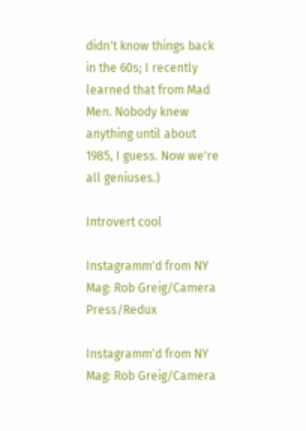didn't know things back in the 60s; I recently learned that from Mad Men. Nobody knew anything until about 1985, I guess. Now we're all geniuses.)

Introvert cool

Instagramm'd from NY Mag: Rob Greig/Camera Press/Redux

Instagramm'd from NY Mag: Rob Greig/Camera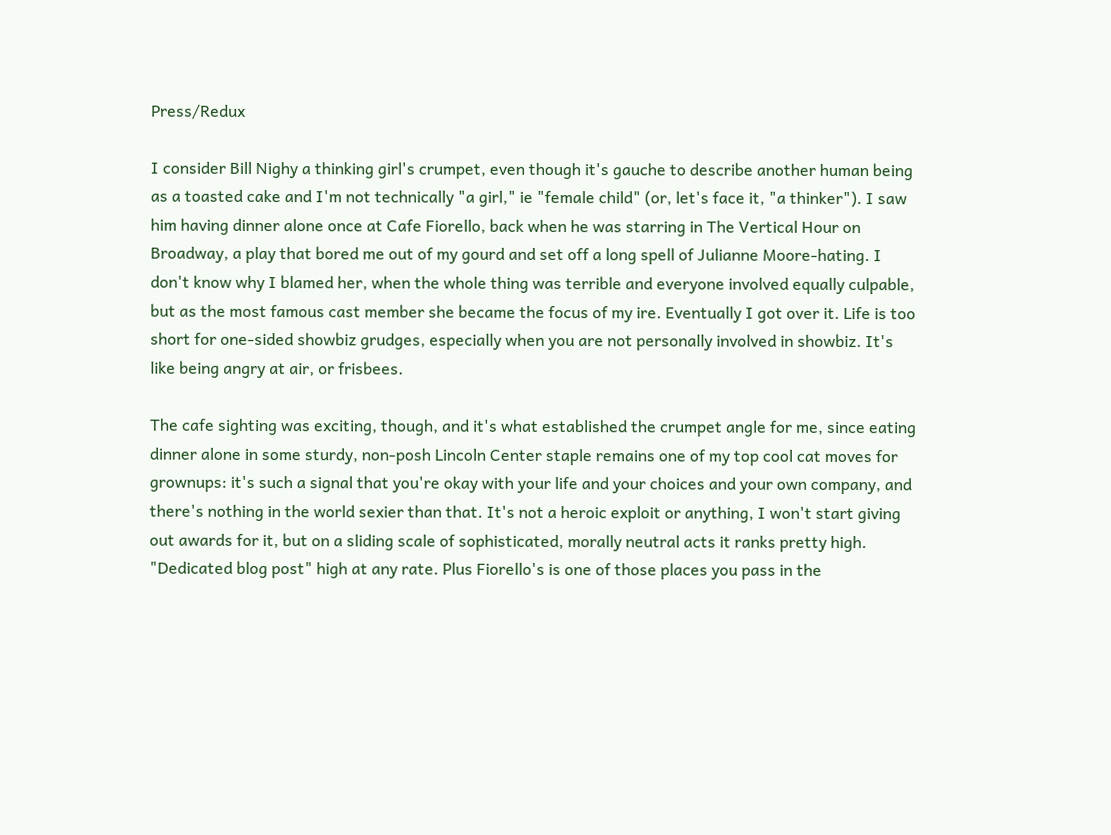Press/Redux

I consider Bill Nighy a thinking girl's crumpet, even though it's gauche to describe another human being as a toasted cake and I'm not technically "a girl," ie "female child" (or, let's face it, "a thinker"). I saw him having dinner alone once at Cafe Fiorello, back when he was starring in The Vertical Hour on Broadway, a play that bored me out of my gourd and set off a long spell of Julianne Moore-hating. I don't know why I blamed her, when the whole thing was terrible and everyone involved equally culpable, but as the most famous cast member she became the focus of my ire. Eventually I got over it. Life is too short for one-sided showbiz grudges, especially when you are not personally involved in showbiz. It's like being angry at air, or frisbees.

The cafe sighting was exciting, though, and it's what established the crumpet angle for me, since eating dinner alone in some sturdy, non-posh Lincoln Center staple remains one of my top cool cat moves for grownups: it's such a signal that you're okay with your life and your choices and your own company, and there's nothing in the world sexier than that. It's not a heroic exploit or anything, I won't start giving out awards for it, but on a sliding scale of sophisticated, morally neutral acts it ranks pretty high. "Dedicated blog post" high at any rate. Plus Fiorello's is one of those places you pass in the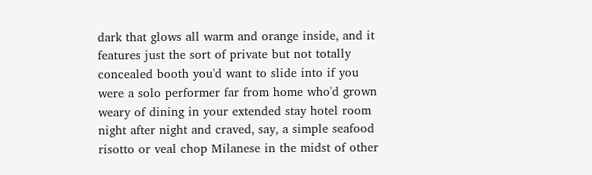dark that glows all warm and orange inside, and it features just the sort of private but not totally concealed booth you'd want to slide into if you were a solo performer far from home who'd grown weary of dining in your extended stay hotel room night after night and craved, say, a simple seafood risotto or veal chop Milanese in the midst of other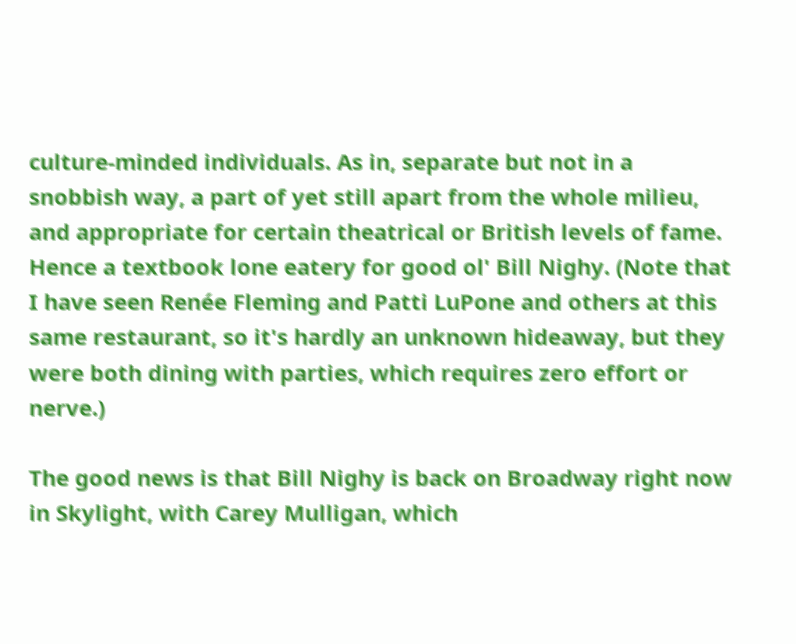culture-minded individuals. As in, separate but not in a snobbish way, a part of yet still apart from the whole milieu, and appropriate for certain theatrical or British levels of fame. Hence a textbook lone eatery for good ol' Bill Nighy. (Note that I have seen Renée Fleming and Patti LuPone and others at this same restaurant, so it's hardly an unknown hideaway, but they were both dining with parties, which requires zero effort or nerve.)

The good news is that Bill Nighy is back on Broadway right now in Skylight, with Carey Mulligan, which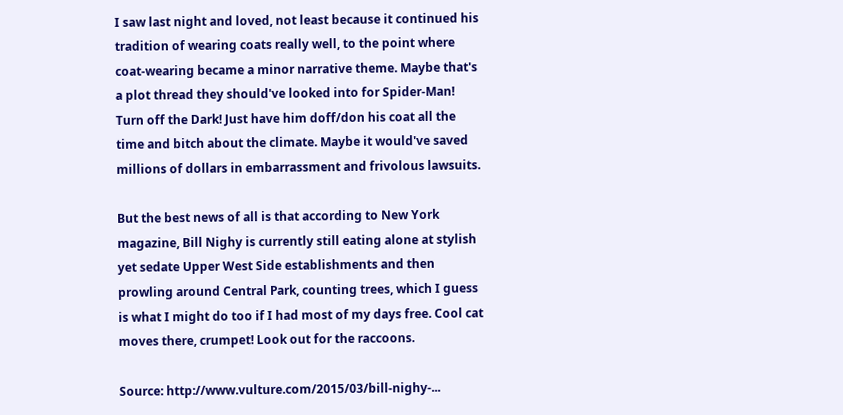I saw last night and loved, not least because it continued his tradition of wearing coats really well, to the point where coat-wearing became a minor narrative theme. Maybe that's a plot thread they should've looked into for Spider-Man! Turn off the Dark! Just have him doff/don his coat all the time and bitch about the climate. Maybe it would've saved millions of dollars in embarrassment and frivolous lawsuits.

But the best news of all is that according to New York magazine, Bill Nighy is currently still eating alone at stylish yet sedate Upper West Side establishments and then prowling around Central Park, counting trees, which I guess is what I might do too if I had most of my days free. Cool cat moves there, crumpet! Look out for the raccoons.

Source: http://www.vulture.com/2015/03/bill-nighy-...